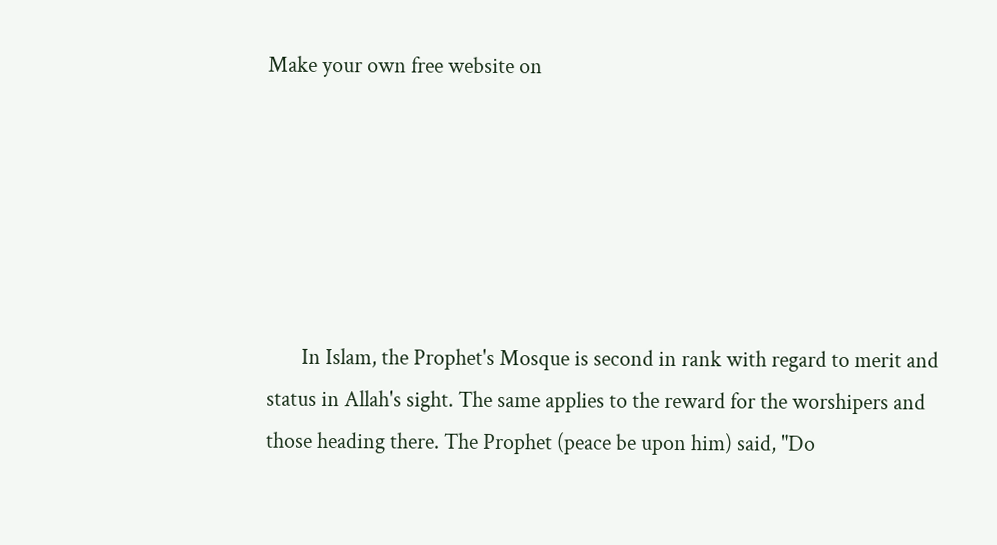Make your own free website on






       In Islam, the Prophet's Mosque is second in rank with regard to merit and status in Allah's sight. The same applies to the reward for the worshipers and those heading there. The Prophet (peace be upon him) said, "Do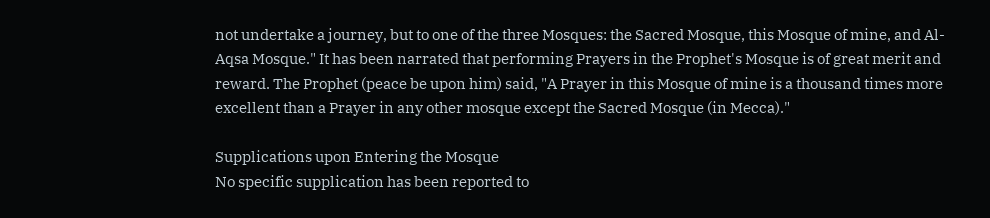not undertake a journey, but to one of the three Mosques: the Sacred Mosque, this Mosque of mine, and Al-Aqsa Mosque." It has been narrated that performing Prayers in the Prophet's Mosque is of great merit and reward. The Prophet (peace be upon him) said, "A Prayer in this Mosque of mine is a thousand times more excellent than a Prayer in any other mosque except the Sacred Mosque (in Mecca)."

Supplications upon Entering the Mosque
No specific supplication has been reported to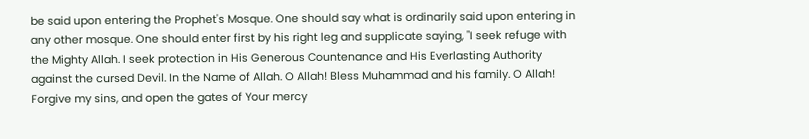be said upon entering the Prophet's Mosque. One should say what is ordinarily said upon entering in any other mosque. One should enter first by his right leg and supplicate saying, "I seek refuge with the Mighty Allah. I seek protection in His Generous Countenance and His Everlasting Authority against the cursed Devil. In the Name of Allah. O Allah! Bless Muhammad and his family. O Allah! Forgive my sins, and open the gates of Your mercy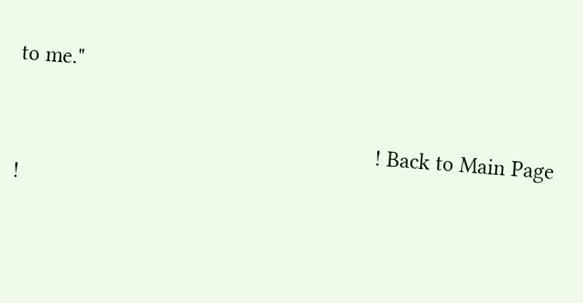to me."

                                                            ! Back to Main Page !